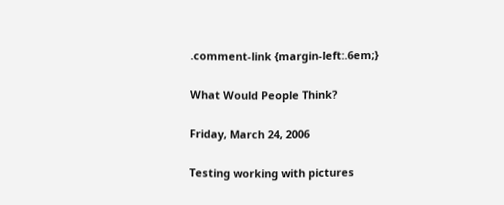.comment-link {margin-left:.6em;}

What Would People Think?

Friday, March 24, 2006

Testing working with pictures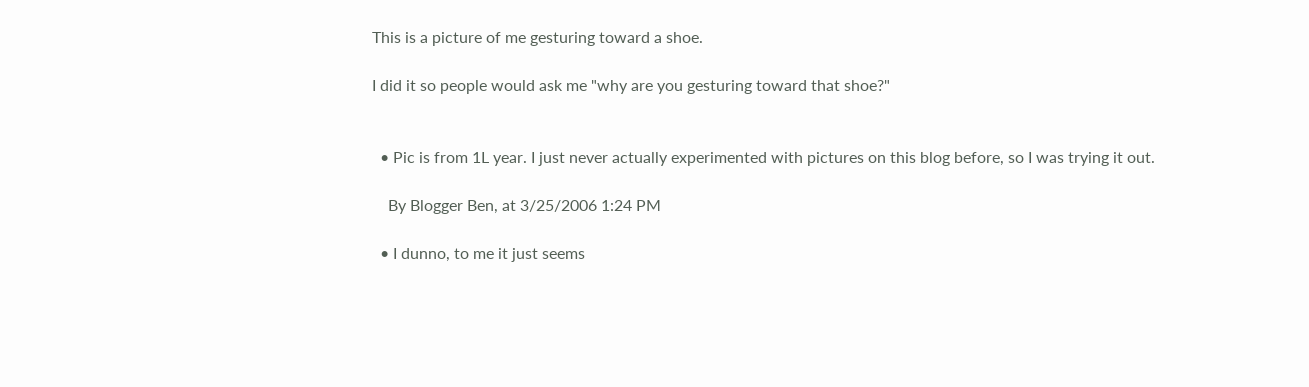This is a picture of me gesturing toward a shoe.

I did it so people would ask me "why are you gesturing toward that shoe?"


  • Pic is from 1L year. I just never actually experimented with pictures on this blog before, so I was trying it out.

    By Blogger Ben, at 3/25/2006 1:24 PM

  • I dunno, to me it just seems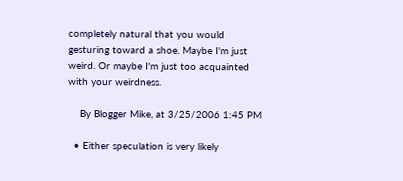completely natural that you would gesturing toward a shoe. Maybe I'm just weird. Or maybe I'm just too acquainted with your weirdness.

    By Blogger Mike, at 3/25/2006 1:45 PM

  • Either speculation is very likely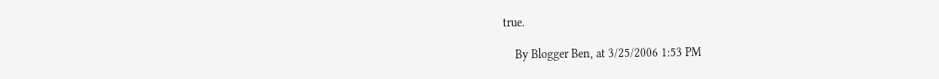true.

    By Blogger Ben, at 3/25/2006 1:53 PM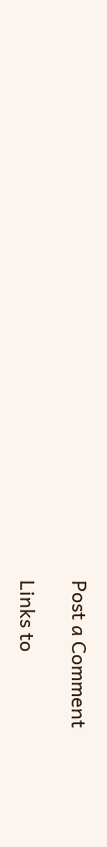Post a Comment

Links to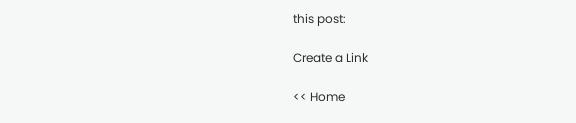this post:

Create a Link

<< Home